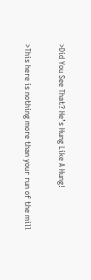>Did You See That? He’s Hung Like A Hung!

>This here is nothing more than your run of the mill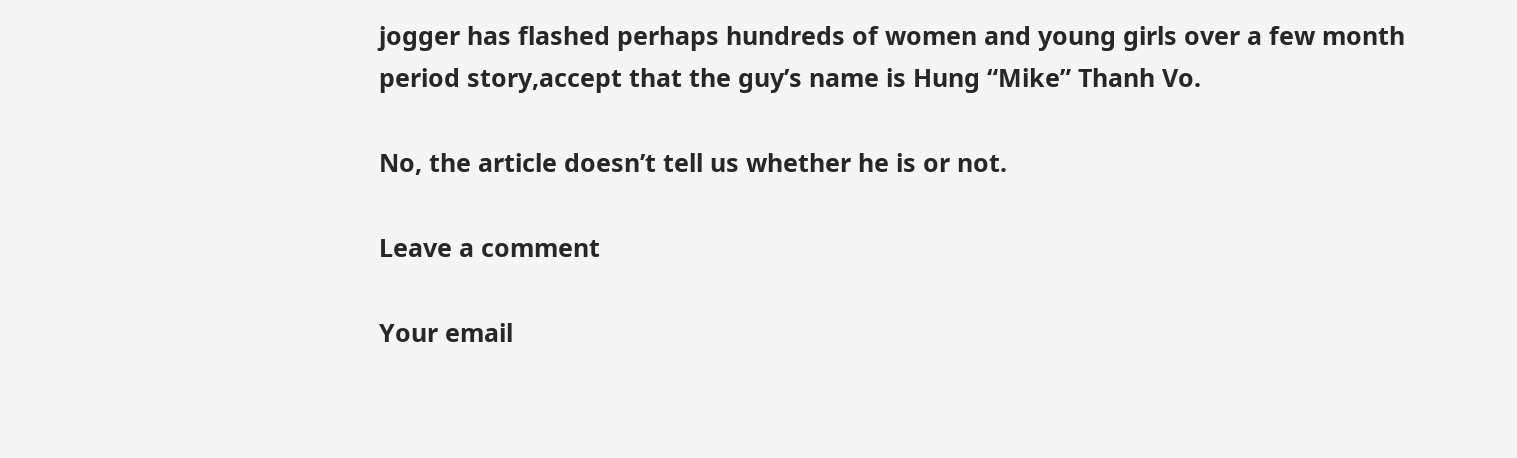jogger has flashed perhaps hundreds of women and young girls over a few month period story,accept that the guy’s name is Hung “Mike” Thanh Vo.

No, the article doesn’t tell us whether he is or not.

Leave a comment

Your email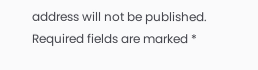address will not be published. Required fields are marked *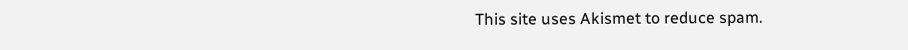This site uses Akismet to reduce spam.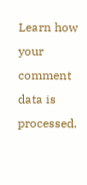Learn how your comment data is processed.